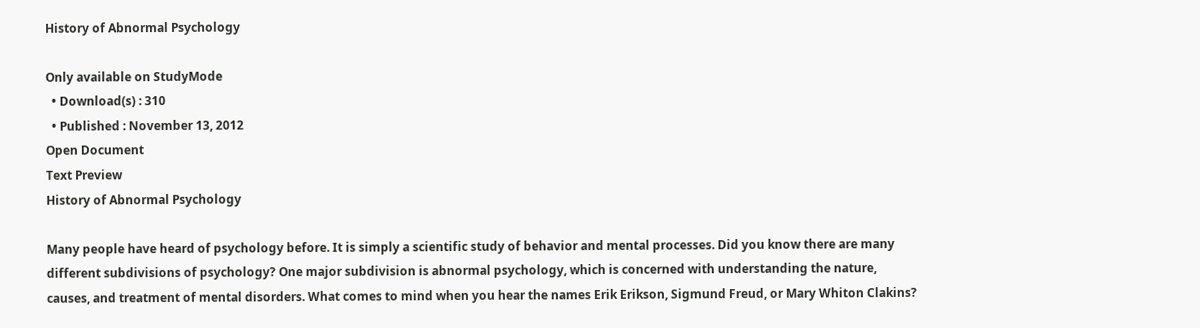History of Abnormal Psychology

Only available on StudyMode
  • Download(s) : 310
  • Published : November 13, 2012
Open Document
Text Preview
History of Abnormal Psychology

Many people have heard of psychology before. It is simply a scientific study of behavior and mental processes. Did you know there are many different subdivisions of psychology? One major subdivision is abnormal psychology, which is concerned with understanding the nature, causes, and treatment of mental disorders. What comes to mind when you hear the names Erik Erikson, Sigmund Freud, or Mary Whiton Clakins?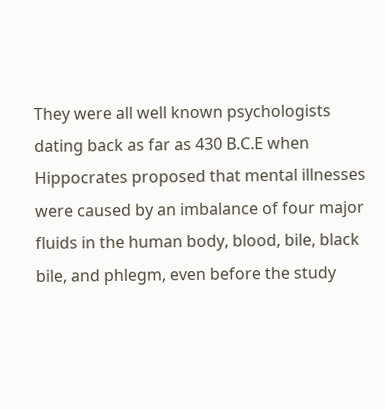They were all well known psychologists dating back as far as 430 B.C.E when Hippocrates proposed that mental illnesses were caused by an imbalance of four major fluids in the human body, blood, bile, black bile, and phlegm, even before the study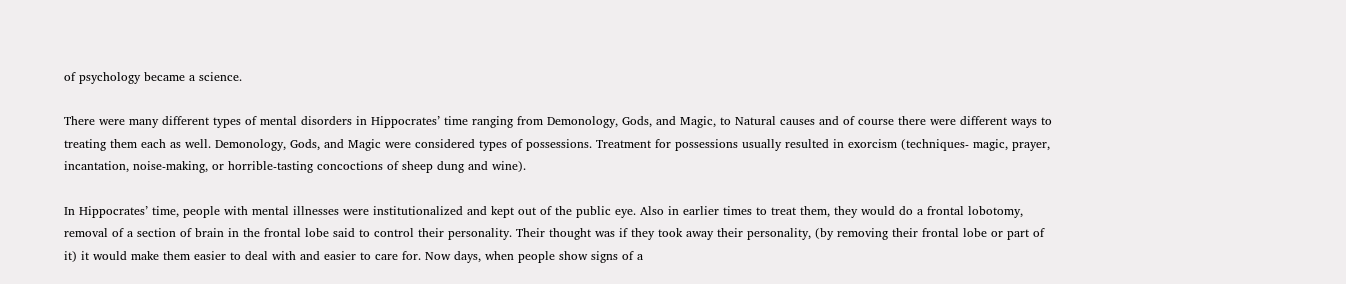of psychology became a science.

There were many different types of mental disorders in Hippocrates’ time ranging from Demonology, Gods, and Magic, to Natural causes and of course there were different ways to treating them each as well. Demonology, Gods, and Magic were considered types of possessions. Treatment for possessions usually resulted in exorcism (techniques- magic, prayer, incantation, noise-making, or horrible-tasting concoctions of sheep dung and wine).

In Hippocrates’ time, people with mental illnesses were institutionalized and kept out of the public eye. Also in earlier times to treat them, they would do a frontal lobotomy, removal of a section of brain in the frontal lobe said to control their personality. Their thought was if they took away their personality, (by removing their frontal lobe or part of it) it would make them easier to deal with and easier to care for. Now days, when people show signs of a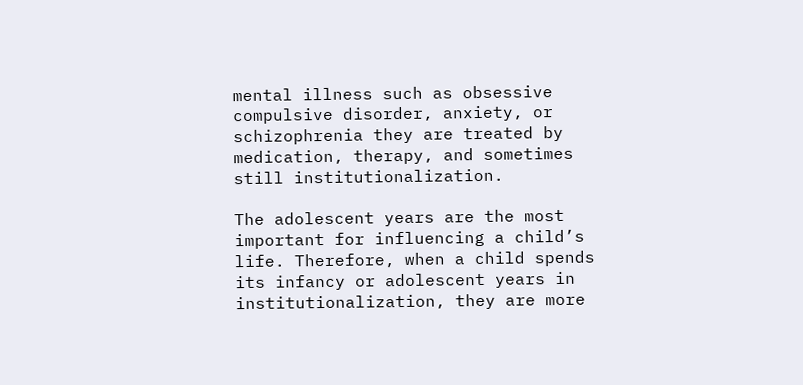mental illness such as obsessive compulsive disorder, anxiety, or schizophrenia they are treated by medication, therapy, and sometimes still institutionalization.

The adolescent years are the most important for influencing a child’s life. Therefore, when a child spends its infancy or adolescent years in institutionalization, they are more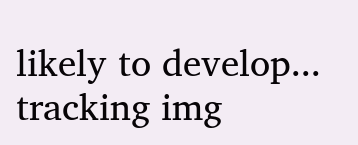likely to develop...
tracking img